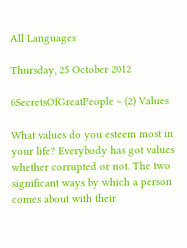All Languages

Thursday, 25 October 2012

6SecretsOfGreatPeople ~ (2) Values

What values do you esteem most in your life? Everybody has got values whether corrupted or not. The two significant ways by which a person comes about with their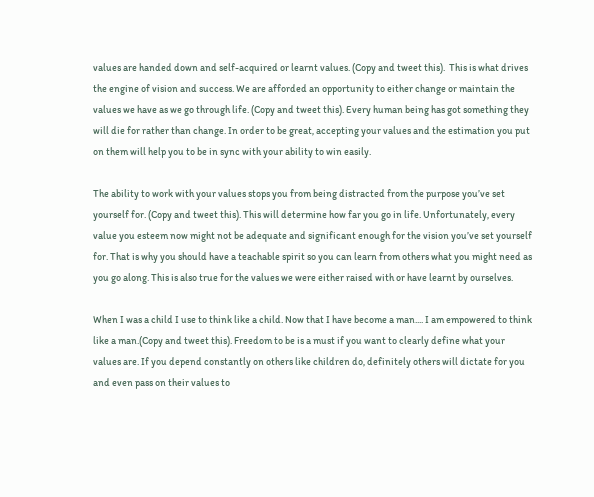values are handed down and self-acquired or learnt values. (Copy and tweet this).  This is what drives the engine of vision and success. We are afforded an opportunity to either change or maintain the values we have as we go through life. (Copy and tweet this). Every human being has got something they will die for rather than change. In order to be great, accepting your values and the estimation you put on them will help you to be in sync with your ability to win easily.

The ability to work with your values stops you from being distracted from the purpose you’ve set yourself for. (Copy and tweet this). This will determine how far you go in life. Unfortunately, every value you esteem now might not be adequate and significant enough for the vision you’ve set yourself for. That is why you should have a teachable spirit so you can learn from others what you might need as you go along. This is also true for the values we were either raised with or have learnt by ourselves.

When I was a child I use to think like a child. Now that I have become a man.... I am empowered to think like a man.(Copy and tweet this). Freedom to be is a must if you want to clearly define what your values are. If you depend constantly on others like children do, definitely others will dictate for you and even pass on their values to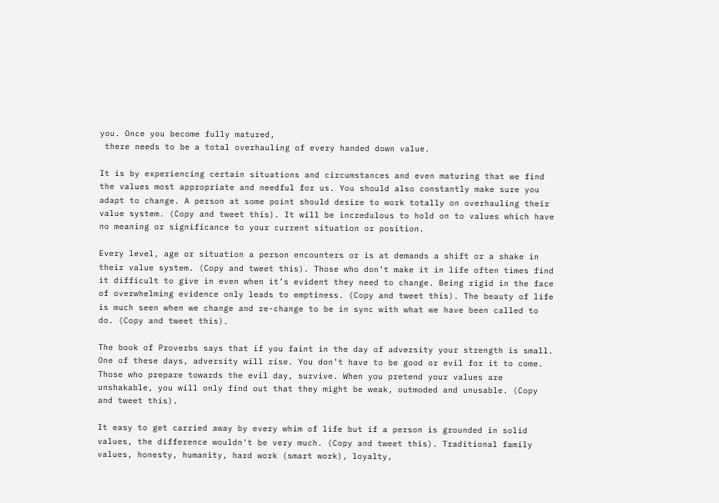you. Once you become fully matured,
 there needs to be a total overhauling of every handed down value.

It is by experiencing certain situations and circumstances and even maturing that we find the values most appropriate and needful for us. You should also constantly make sure you adapt to change. A person at some point should desire to work totally on overhauling their value system. (Copy and tweet this). It will be incredulous to hold on to values which have no meaning or significance to your current situation or position.

Every level, age or situation a person encounters or is at demands a shift or a shake in their value system. (Copy and tweet this). Those who don’t make it in life often times find it difficult to give in even when it’s evident they need to change. Being rigid in the face of overwhelming evidence only leads to emptiness. (Copy and tweet this). The beauty of life is much seen when we change and re-change to be in sync with what we have been called to do. (Copy and tweet this).

The book of Proverbs says that if you faint in the day of adversity your strength is small. One of these days, adversity will rise. You don’t have to be good or evil for it to come. Those who prepare towards the evil day, survive. When you pretend your values are unshakable, you will only find out that they might be weak, outmoded and unusable. (Copy and tweet this).

It easy to get carried away by every whim of life but if a person is grounded in solid values, the difference wouldn't be very much. (Copy and tweet this). Traditional family values, honesty, humanity, hard work (smart work), loyalty,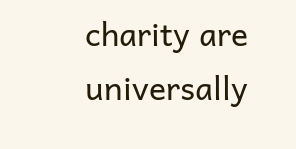charity are universally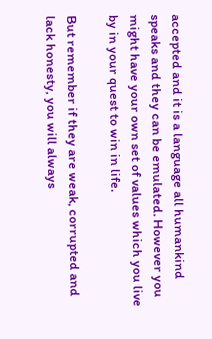accepted and it is a language all humankind speaks and they can be emulated. However you might have your own set of values which you live by in your quest to win in life.

But remember if they are weak, corrupted and lack honesty, you will always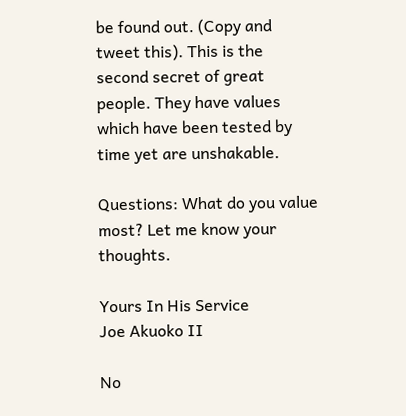be found out. (Copy and tweet this). This is the second secret of great people. They have values which have been tested by time yet are unshakable.

Questions: What do you value most? Let me know your thoughts.

Yours In His Service
Joe Akuoko II

No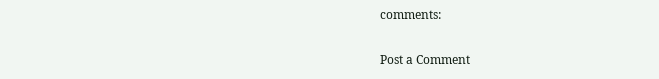comments:

Post a Comment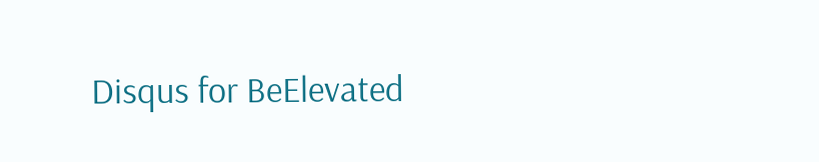Disqus for BeElevated